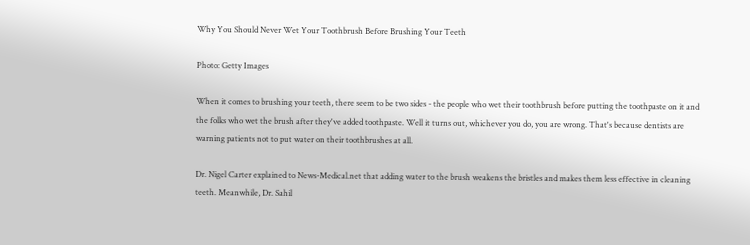Why You Should Never Wet Your Toothbrush Before Brushing Your Teeth

Photo: Getty Images

When it comes to brushing your teeth, there seem to be two sides - the people who wet their toothbrush before putting the toothpaste on it and the folks who wet the brush after they've added toothpaste. Well it turns out, whichever you do, you are wrong. That's because dentists are warning patients not to put water on their toothbrushes at all.

Dr. Nigel Carter explained to News-Medical.net that adding water to the brush weakens the bristles and makes them less effective in cleaning teeth. Meanwhile, Dr. Sahil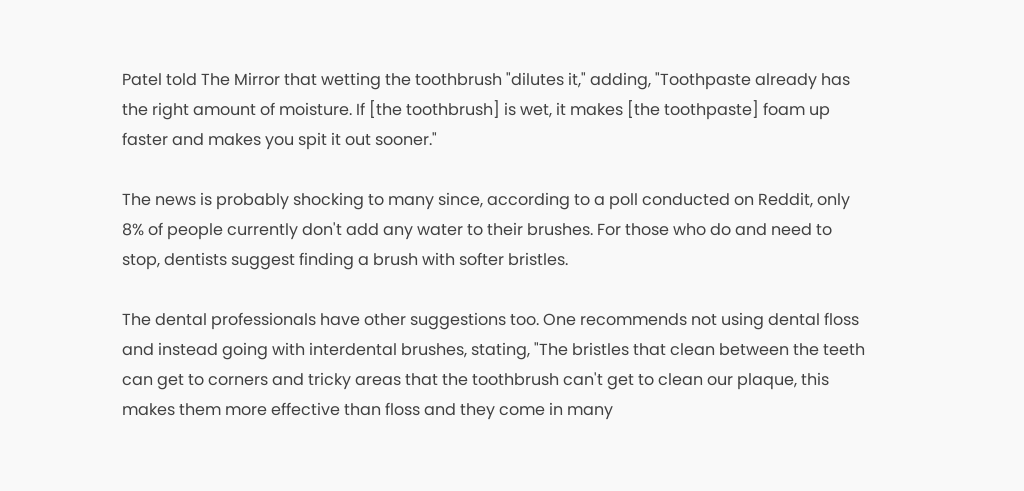Patel told The Mirror that wetting the toothbrush "dilutes it," adding, "Toothpaste already has the right amount of moisture. If [the toothbrush] is wet, it makes [the toothpaste] foam up faster and makes you spit it out sooner."

The news is probably shocking to many since, according to a poll conducted on Reddit, only 8% of people currently don't add any water to their brushes. For those who do and need to stop, dentists suggest finding a brush with softer bristles.

The dental professionals have other suggestions too. One recommends not using dental floss and instead going with interdental brushes, stating, "The bristles that clean between the teeth can get to corners and tricky areas that the toothbrush can't get to clean our plaque, this makes them more effective than floss and they come in many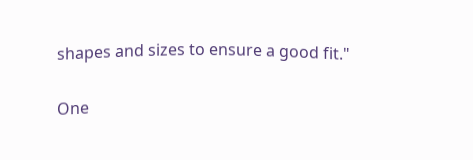shapes and sizes to ensure a good fit."

One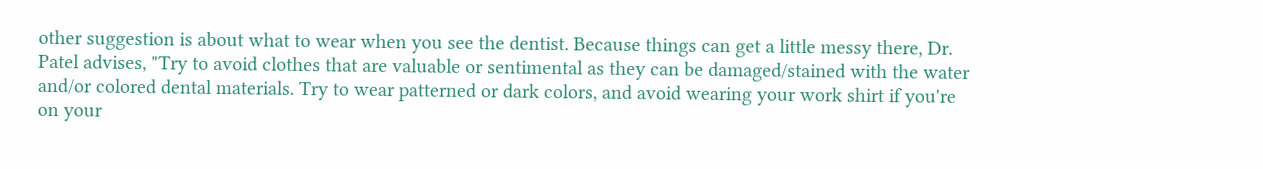other suggestion is about what to wear when you see the dentist. Because things can get a little messy there, Dr. Patel advises, "Try to avoid clothes that are valuable or sentimental as they can be damaged/stained with the water and/or colored dental materials. Try to wear patterned or dark colors, and avoid wearing your work shirt if you're on your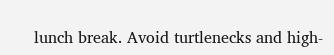lunch break. Avoid turtlenecks and high-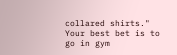collared shirts." Your best bet is to go in gym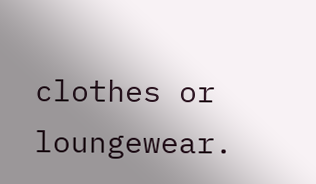clothes or loungewear.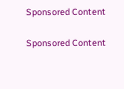Sponsored Content

Sponsored Content